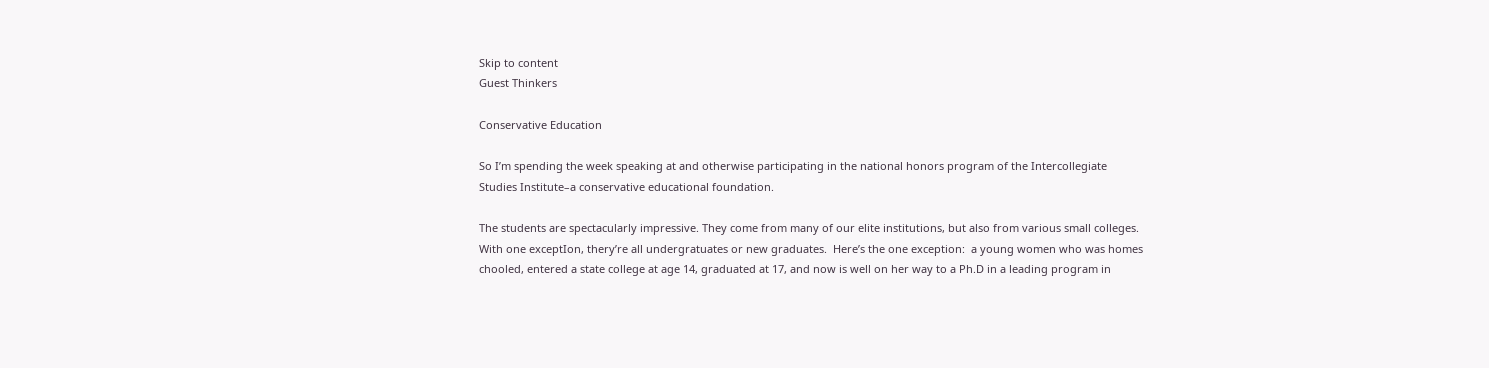Skip to content
Guest Thinkers

Conservative Education

So I’m spending the week speaking at and otherwise participating in the national honors program of the Intercollegiate Studies Institute–a conservative educational foundation.

The students are spectacularly impressive. They come from many of our elite institutions, but also from various small colleges.  With one exceptIon, thery’re all undergratuates or new graduates.  Here’s the one exception:  a young women who was homes chooled, entered a state college at age 14, graduated at 17, and now is well on her way to a Ph.D in a leading program in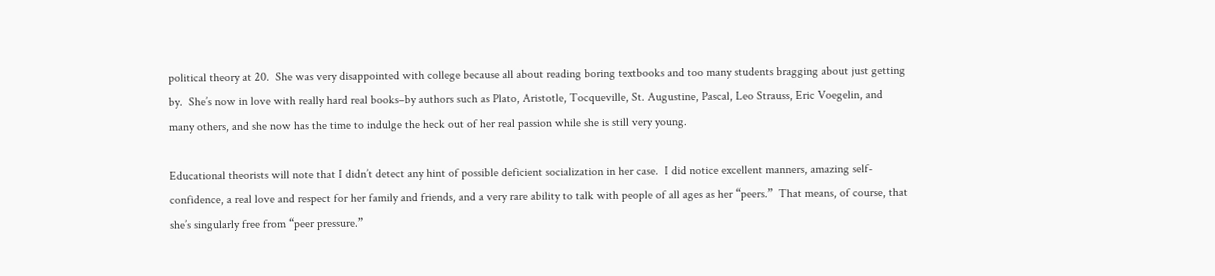political theory at 20.  She was very disappointed with college because all about reading boring textbooks and too many students bragging about just getting by.  She’s now in love with really hard real books–by authors such as Plato, Aristotle, Tocqueville, St. Augustine, Pascal, Leo Strauss, Eric Voegelin, and many others, and she now has the time to indulge the heck out of her real passion while she is still very young.

Educational theorists will note that I didn’t detect any hint of possible deficient socialization in her case.  I did notice excellent manners, amazing self-confidence, a real love and respect for her family and friends, and a very rare ability to talk with people of all ages as her “peers.”  That means, of course, that she’s singularly free from “peer pressure.”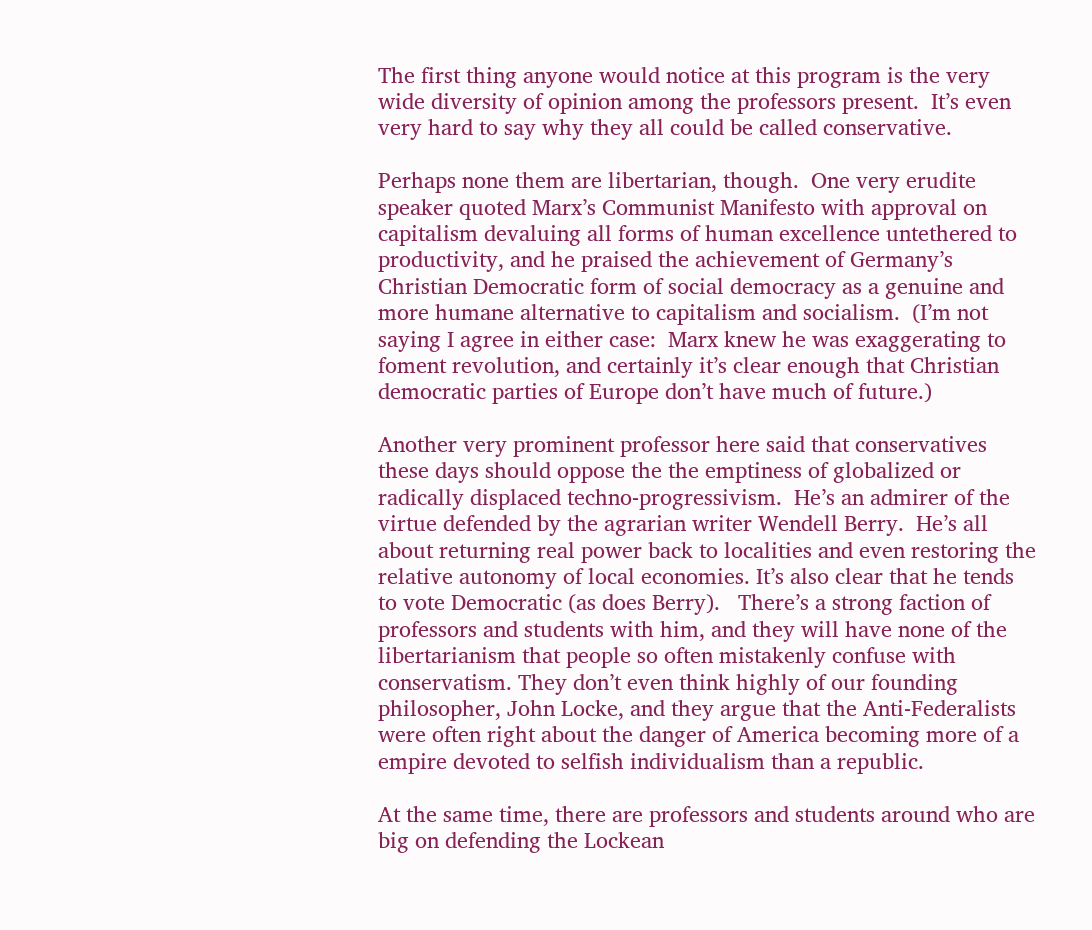The first thing anyone would notice at this program is the very wide diversity of opinion among the professors present.  It’s even very hard to say why they all could be called conservative.

Perhaps none them are libertarian, though.  One very erudite speaker quoted Marx’s Communist Manifesto with approval on capitalism devaluing all forms of human excellence untethered to productivity, and he praised the achievement of Germany’s Christian Democratic form of social democracy as a genuine and more humane alternative to capitalism and socialism.  (I’m not saying I agree in either case:  Marx knew he was exaggerating to foment revolution, and certainly it’s clear enough that Christian democratic parties of Europe don’t have much of future.)

Another very prominent professor here said that conservatives these days should oppose the the emptiness of globalized or radically displaced techno-progressivism.  He’s an admirer of the virtue defended by the agrarian writer Wendell Berry.  He’s all about returning real power back to localities and even restoring the relative autonomy of local economies. It’s also clear that he tends to vote Democratic (as does Berry).   There’s a strong faction of professors and students with him, and they will have none of the libertarianism that people so often mistakenly confuse with conservatism. They don’t even think highly of our founding philosopher, John Locke, and they argue that the Anti-Federalists were often right about the danger of America becoming more of a empire devoted to selfish individualism than a republic.

At the same time, there are professors and students around who are big on defending the Lockean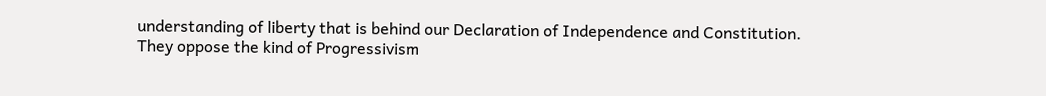understanding of liberty that is behind our Declaration of Independence and Constitution.  They oppose the kind of Progressivism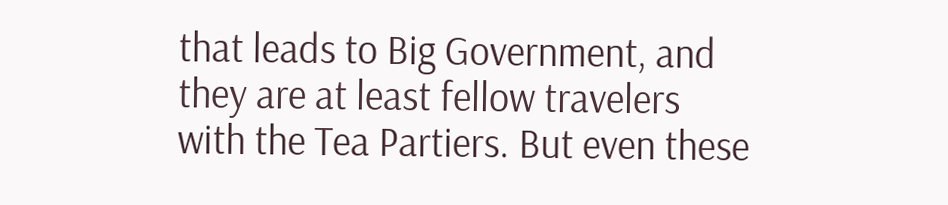that leads to Big Government, and they are at least fellow travelers with the Tea Partiers. But even these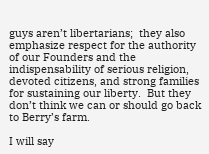guys aren’t libertarians;  they also emphasize respect for the authority of our Founders and the indispensability of serious religion, devoted citizens, and strong families for sustaining our liberty.  But they don’t think we can or should go back to Berry’s farm.

I will say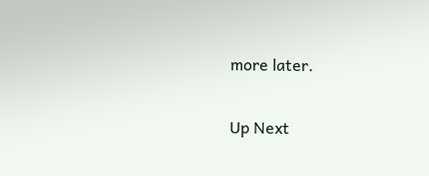more later.


Up Next